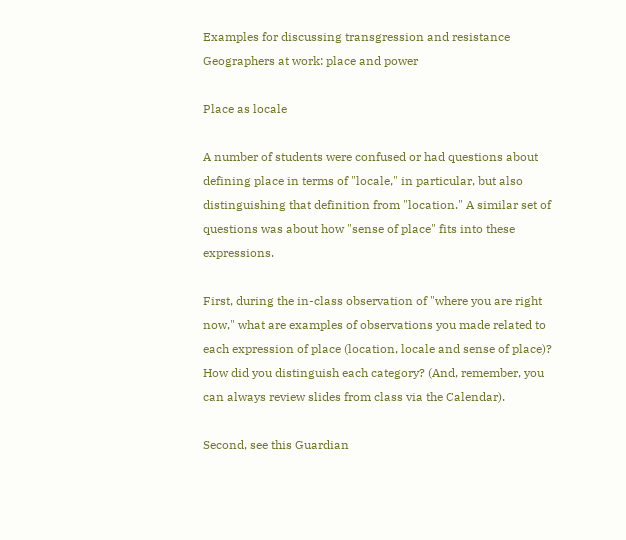Examples for discussing transgression and resistance
Geographers at work: place and power

Place as locale

A number of students were confused or had questions about defining place in terms of "locale," in particular, but also distinguishing that definition from "location." A similar set of questions was about how "sense of place" fits into these expressions.

First, during the in-class observation of "where you are right now," what are examples of observations you made related to each expression of place (location, locale and sense of place)? How did you distinguish each category? (And, remember, you can always review slides from class via the Calendar).

Second, see this Guardian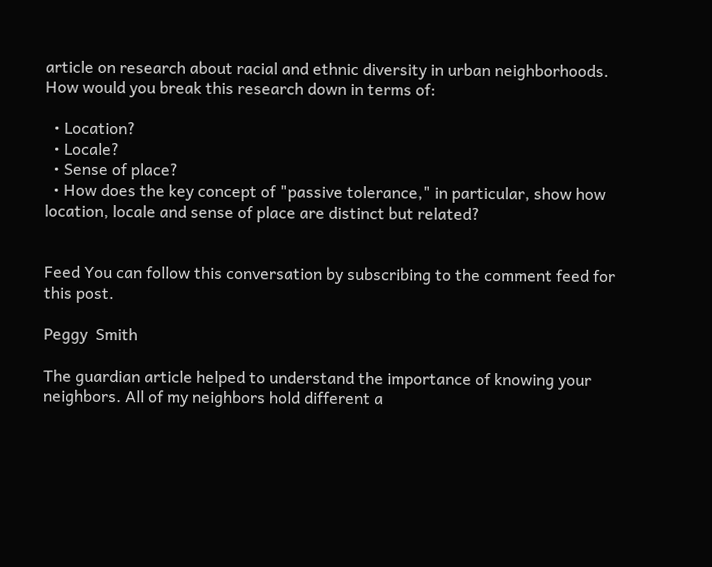article on research about racial and ethnic diversity in urban neighborhoods. How would you break this research down in terms of:

  • Location?
  • Locale?
  • Sense of place?
  • How does the key concept of "passive tolerance," in particular, show how location, locale and sense of place are distinct but related?


Feed You can follow this conversation by subscribing to the comment feed for this post.

Peggy  Smith

The guardian article helped to understand the importance of knowing your neighbors. All of my neighbors hold different a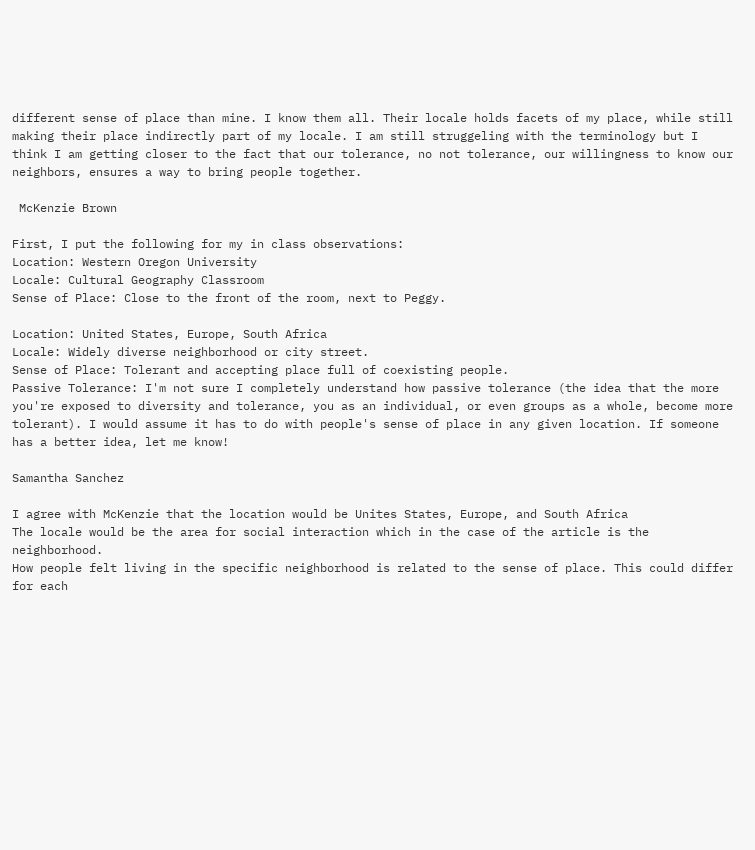different sense of place than mine. I know them all. Their locale holds facets of my place, while still making their place indirectly part of my locale. I am still struggeling with the terminology but I think I am getting closer to the fact that our tolerance, no not tolerance, our willingness to know our neighbors, ensures a way to bring people together.

 McKenzie Brown

First, I put the following for my in class observations:
Location: Western Oregon University
Locale: Cultural Geography Classroom
Sense of Place: Close to the front of the room, next to Peggy.

Location: United States, Europe, South Africa
Locale: Widely diverse neighborhood or city street.
Sense of Place: Tolerant and accepting place full of coexisting people.
Passive Tolerance: I'm not sure I completely understand how passive tolerance (the idea that the more you're exposed to diversity and tolerance, you as an individual, or even groups as a whole, become more tolerant). I would assume it has to do with people's sense of place in any given location. If someone has a better idea, let me know!

Samantha Sanchez

I agree with McKenzie that the location would be Unites States, Europe, and South Africa
The locale would be the area for social interaction which in the case of the article is the neighborhood.
How people felt living in the specific neighborhood is related to the sense of place. This could differ for each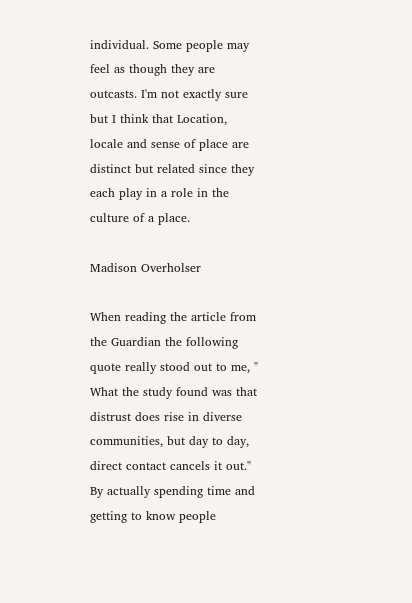individual. Some people may feel as though they are outcasts. I'm not exactly sure but I think that Location, locale and sense of place are distinct but related since they each play in a role in the culture of a place.

Madison Overholser

When reading the article from the Guardian the following quote really stood out to me, " What the study found was that distrust does rise in diverse communities, but day to day, direct contact cancels it out." By actually spending time and getting to know people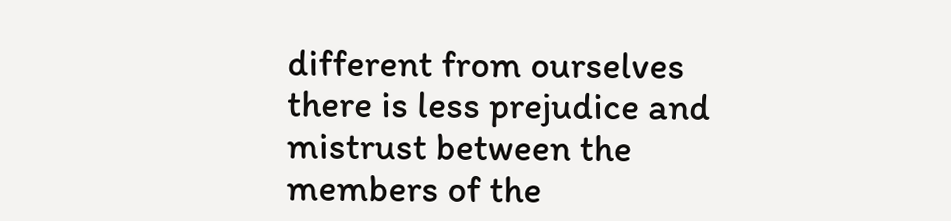different from ourselves there is less prejudice and mistrust between the members of the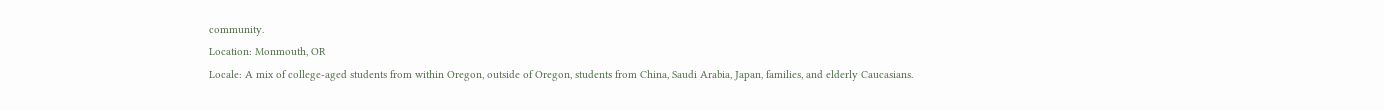community.
Location: Monmouth, OR
Locale: A mix of college-aged students from within Oregon, outside of Oregon, students from China, Saudi Arabia, Japan, families, and elderly Caucasians.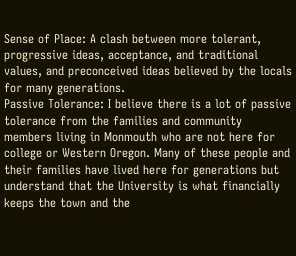Sense of Place: A clash between more tolerant, progressive ideas, acceptance, and traditional values, and preconceived ideas believed by the locals for many generations.
Passive Tolerance: I believe there is a lot of passive tolerance from the families and community members living in Monmouth who are not here for college or Western Oregon. Many of these people and their families have lived here for generations but understand that the University is what financially keeps the town and the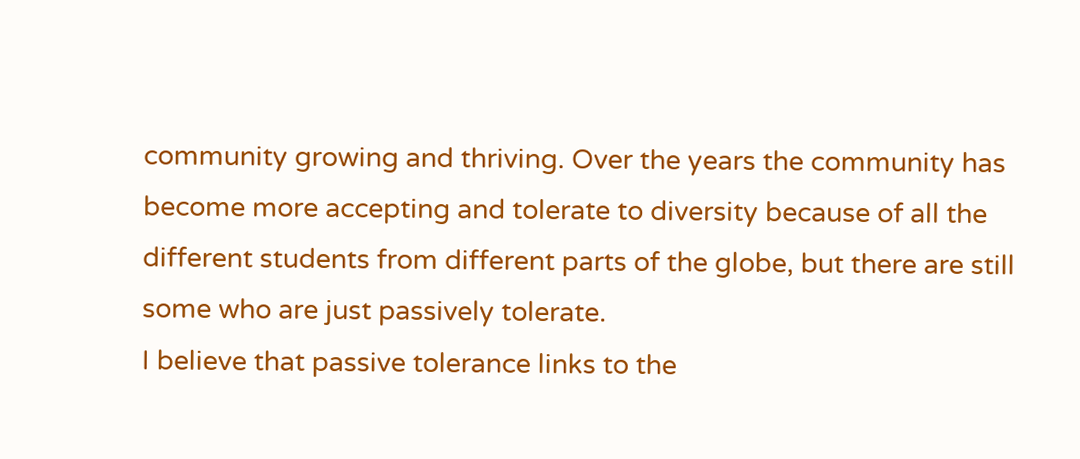community growing and thriving. Over the years the community has become more accepting and tolerate to diversity because of all the different students from different parts of the globe, but there are still some who are just passively tolerate.
I believe that passive tolerance links to the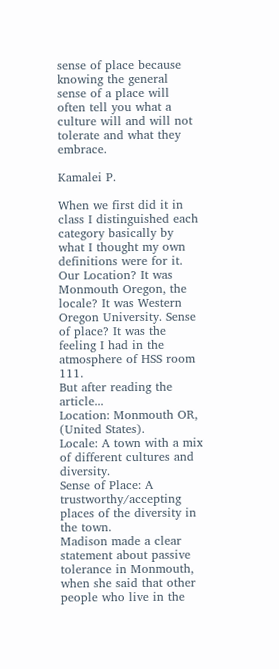sense of place because knowing the general sense of a place will often tell you what a culture will and will not tolerate and what they embrace.

Kamalei P.

When we first did it in class I distinguished each category basically by what I thought my own definitions were for it. Our Location? It was Monmouth Oregon, the locale? It was Western Oregon University. Sense of place? It was the feeling I had in the atmosphere of HSS room 111.
But after reading the article...
Location: Monmouth OR, (United States).
Locale: A town with a mix of different cultures and diversity.
Sense of Place: A trustworthy/accepting places of the diversity in the town.
Madison made a clear statement about passive tolerance in Monmouth, when she said that other people who live in the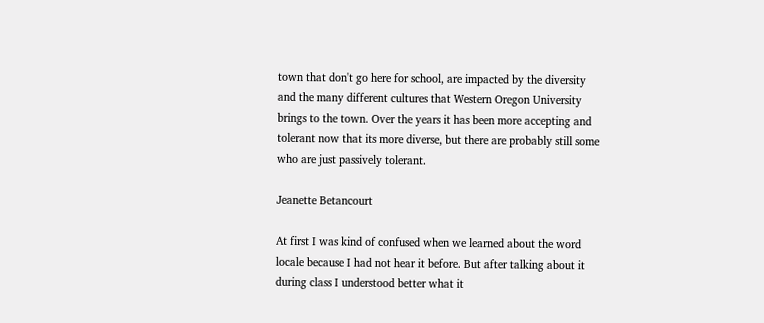town that don't go here for school, are impacted by the diversity and the many different cultures that Western Oregon University brings to the town. Over the years it has been more accepting and tolerant now that its more diverse, but there are probably still some who are just passively tolerant.

Jeanette Betancourt

At first I was kind of confused when we learned about the word locale because I had not hear it before. But after talking about it during class I understood better what it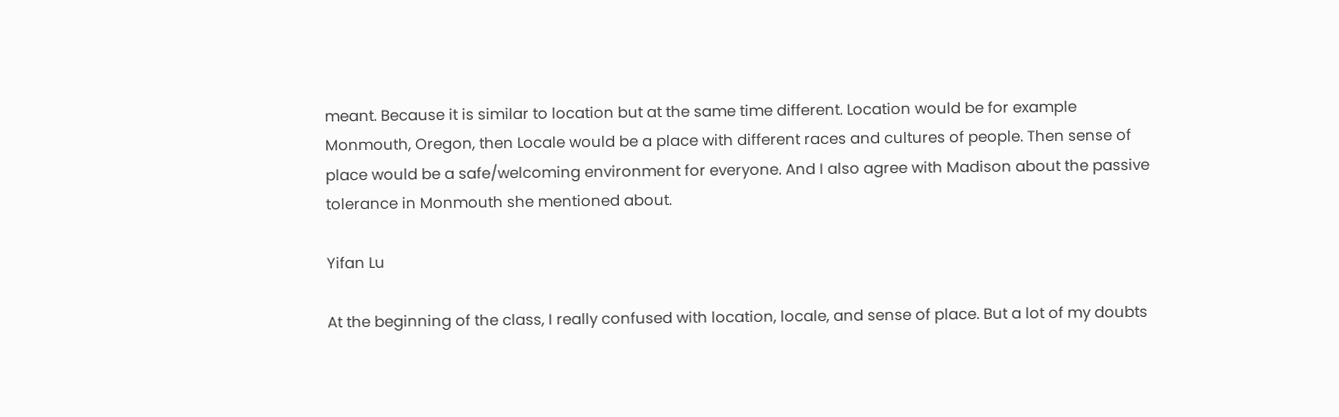meant. Because it is similar to location but at the same time different. Location would be for example Monmouth, Oregon, then Locale would be a place with different races and cultures of people. Then sense of place would be a safe/welcoming environment for everyone. And I also agree with Madison about the passive tolerance in Monmouth she mentioned about.

Yifan Lu

At the beginning of the class, I really confused with location, locale, and sense of place. But a lot of my doubts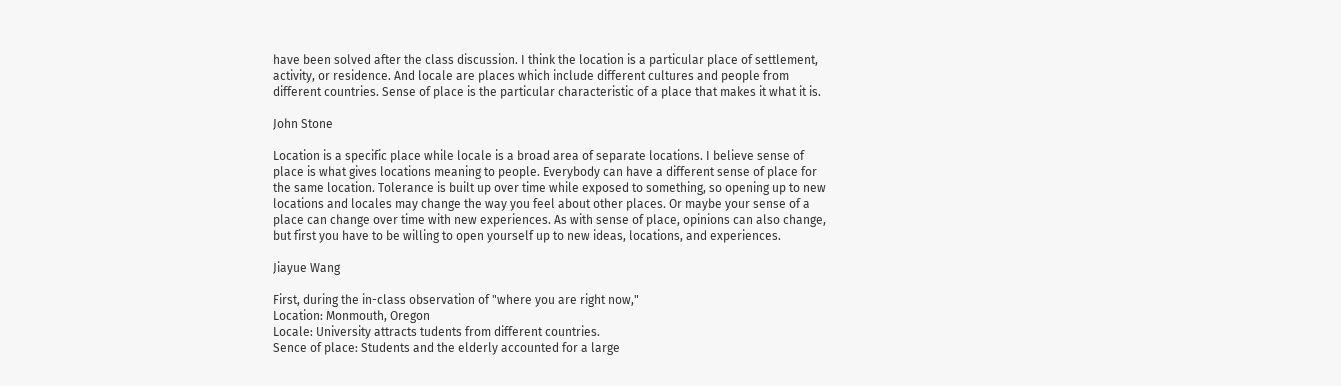have been solved after the class discussion. I think the location is a particular place of settlement, activity, or residence. And locale are places which include different cultures and people from different countries. Sense of place is the particular characteristic of a place that makes it what it is.

John Stone

Location is a specific place while locale is a broad area of separate locations. I believe sense of place is what gives locations meaning to people. Everybody can have a different sense of place for the same location. Tolerance is built up over time while exposed to something, so opening up to new locations and locales may change the way you feel about other places. Or maybe your sense of a place can change over time with new experiences. As with sense of place, opinions can also change, but first you have to be willing to open yourself up to new ideas, locations, and experiences.

Jiayue Wang

First, during the in-class observation of "where you are right now,"
Location: Monmouth, Oregon
Locale: University attracts tudents from different countries.
Sence of place: Students and the elderly accounted for a large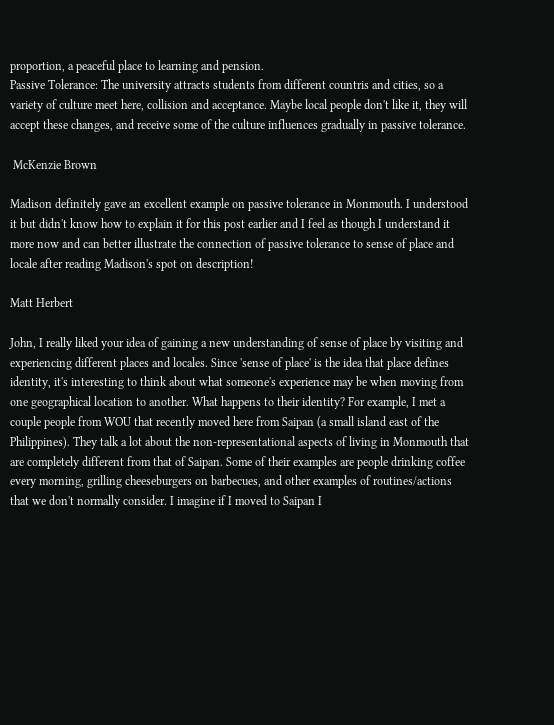proportion, a peaceful place to learning and pension.
Passive Tolerance: The university attracts students from different countris and cities, so a variety of culture meet here, collision and acceptance. Maybe local people don't like it, they will accept these changes, and receive some of the culture influences gradually in passive tolerance.

 McKenzie Brown

Madison definitely gave an excellent example on passive tolerance in Monmouth. I understood it but didn't know how to explain it for this post earlier and I feel as though I understand it more now and can better illustrate the connection of passive tolerance to sense of place and locale after reading Madison's spot on description!

Matt Herbert

John, I really liked your idea of gaining a new understanding of sense of place by visiting and experiencing different places and locales. Since 'sense of place' is the idea that place defines identity, it's interesting to think about what someone's experience may be when moving from one geographical location to another. What happens to their identity? For example, I met a couple people from WOU that recently moved here from Saipan (a small island east of the Philippines). They talk a lot about the non-representational aspects of living in Monmouth that are completely different from that of Saipan. Some of their examples are people drinking coffee every morning, grilling cheeseburgers on barbecues, and other examples of routines/actions that we don't normally consider. I imagine if I moved to Saipan I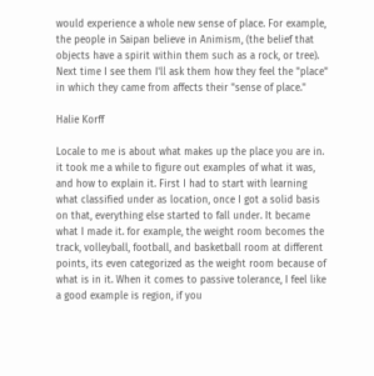would experience a whole new sense of place. For example, the people in Saipan believe in Animism, (the belief that objects have a spirit within them such as a rock, or tree). Next time I see them I'll ask them how they feel the "place" in which they came from affects their "sense of place."

Halie Korff

Locale to me is about what makes up the place you are in. it took me a while to figure out examples of what it was, and how to explain it. First I had to start with learning what classified under as location, once I got a solid basis on that, everything else started to fall under. It became what I made it. for example, the weight room becomes the track, volleyball, football, and basketball room at different points, its even categorized as the weight room because of what is in it. When it comes to passive tolerance, I feel like a good example is region, if you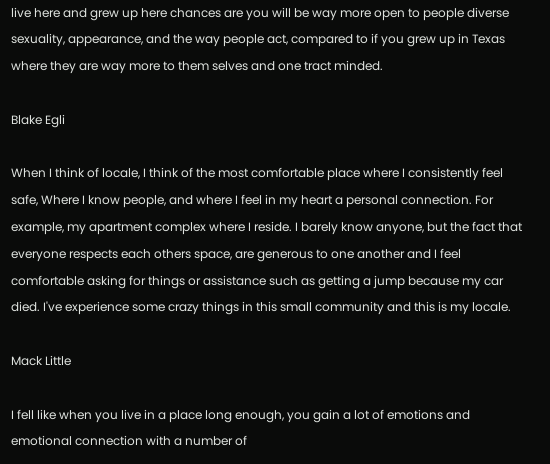live here and grew up here chances are you will be way more open to people diverse sexuality, appearance, and the way people act, compared to if you grew up in Texas where they are way more to them selves and one tract minded.

Blake Egli

When I think of locale, I think of the most comfortable place where I consistently feel safe, Where I know people, and where I feel in my heart a personal connection. For example, my apartment complex where I reside. I barely know anyone, but the fact that everyone respects each others space, are generous to one another and I feel comfortable asking for things or assistance such as getting a jump because my car died. I've experience some crazy things in this small community and this is my locale.

Mack Little

I fell like when you live in a place long enough, you gain a lot of emotions and emotional connection with a number of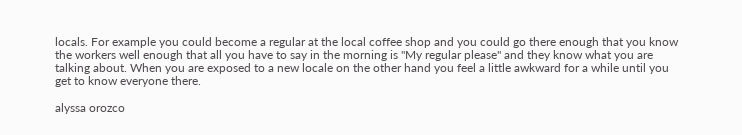locals. For example you could become a regular at the local coffee shop and you could go there enough that you know the workers well enough that all you have to say in the morning is "My regular please" and they know what you are talking about. When you are exposed to a new locale on the other hand you feel a little awkward for a while until you get to know everyone there.

alyssa orozco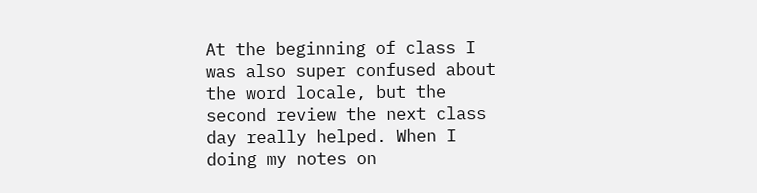At the beginning of class I was also super confused about the word locale, but the second review the next class day really helped. When I doing my notes on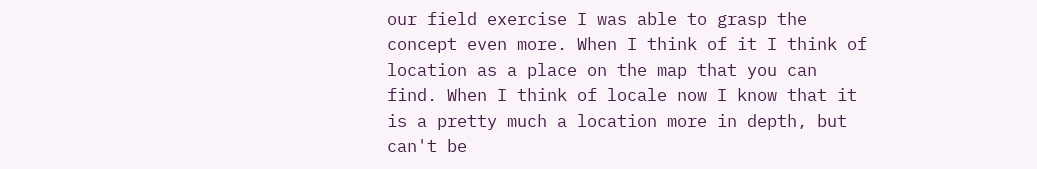our field exercise I was able to grasp the concept even more. When I think of it I think of location as a place on the map that you can find. When I think of locale now I know that it is a pretty much a location more in depth, but can't be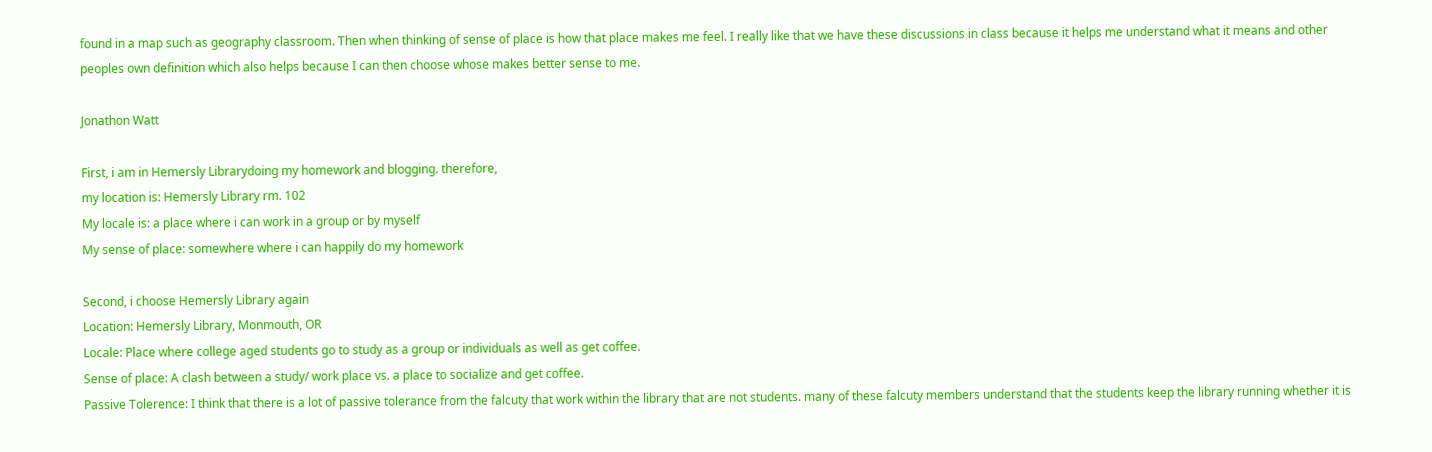found in a map such as geography classroom. Then when thinking of sense of place is how that place makes me feel. I really like that we have these discussions in class because it helps me understand what it means and other peoples own definition which also helps because I can then choose whose makes better sense to me.

Jonathon Watt

First, i am in Hemersly Librarydoing my homework and blogging. therefore,
my location is: Hemersly Library rm. 102
My locale is: a place where i can work in a group or by myself
My sense of place: somewhere where i can happily do my homework

Second, i choose Hemersly Library again
Location: Hemersly Library, Monmouth, OR
Locale: Place where college aged students go to study as a group or individuals as well as get coffee.
Sense of place: A clash between a study/ work place vs. a place to socialize and get coffee.
Passive Tolerence: I think that there is a lot of passive tolerance from the falcuty that work within the library that are not students. many of these falcuty members understand that the students keep the library running whether it is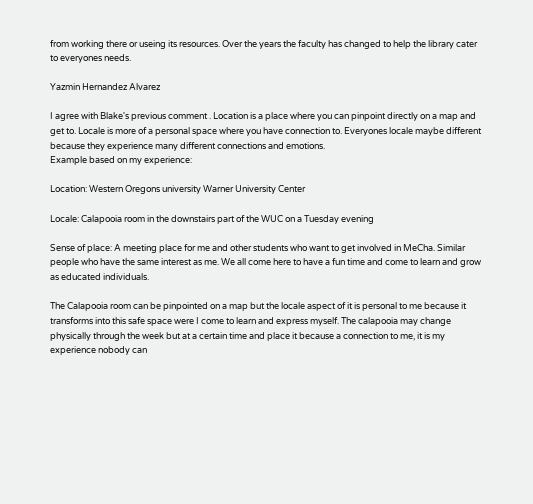from working there or useing its resources. Over the years the faculty has changed to help the library cater to everyones needs.

Yazmin Hernandez Alvarez

I agree with Blake's previous comment . Location is a place where you can pinpoint directly on a map and get to. Locale is more of a personal space where you have connection to. Everyones locale maybe different because they experience many different connections and emotions.
Example based on my experience:

Location: Western Oregons university Warner University Center

Locale: Calapooia room in the downstairs part of the WUC on a Tuesday evening

Sense of place: A meeting place for me and other students who want to get involved in MeCha. Similar people who have the same interest as me. We all come here to have a fun time and come to learn and grow as educated individuals.

The Calapooia room can be pinpointed on a map but the locale aspect of it is personal to me because it transforms into this safe space were I come to learn and express myself. The calapooia may change physically through the week but at a certain time and place it because a connection to me, it is my experience nobody can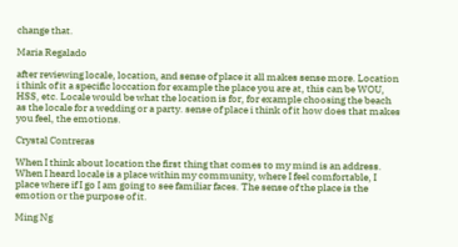change that.

Maria Regalado

after reviewing locale, location, and sense of place it all makes sense more. Location i think of it a specific loccation for example the place you are at, this can be WOU, HSS, etc. Locale would be what the location is for, for example choosing the beach as the locale for a wedding or a party. sense of place i think of it how does that makes you feel, the emotions.

Crystal Contreras

When I think about location the first thing that comes to my mind is an address. When I heard locale is a place within my community, where I feel comfortable, I place where if I go I am going to see familiar faces. The sense of the place is the emotion or the purpose of it.

Ming Ng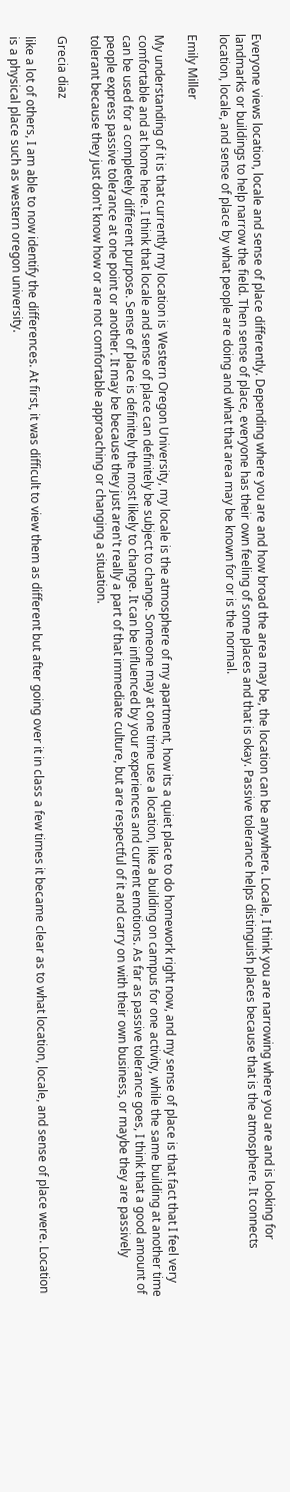Everyone views location, locale and sense of place differently. Depending where you are and how broad the area may be, the location can be anywhere. Locale, I think you are narrowing where you are and is looking for landmarks or buildings to help narrow the field. Then sense of place, everyone has their own feeling of some places and that is okay. Passive tolerance helps distinguish places because that is the atmosphere. It connects location, locale, and sense of place by what people are doing and what that area may be known for or is the normal.

Emily Miller

My understanding of it is that currently my location is Western Oregon University, my locale is the atmosphere of my apartment, how its a quiet place to do homework right now, and my sense of place is that fact that I feel very comfortable and at home here. I think that locale and sense of place can definitely be subject to change. Someone may at one time use a location, like a building on campus for one activity, while the same building at another time can be used for a completely different purpose. Sense of place is definitely the most likely to change. It can be influenced by your experiences and current emotions. As far as passive tolerance goes, I think that a good amount of people express passive tolerance at one point or another. It may be because they just aren't really a part of that immediate culture, but are respectful of it and carry on with their own business, or maybe they are passively tolerant because they just don't know how or are not comfortable approaching or changing a situation.

Grecia diaz

like a lot of others, I am able to now identify the differences. At first, it was difficult to view them as different but after going over it in class a few times it became clear as to what location, locale, and sense of place were. Location is a physical place such as western oregon university.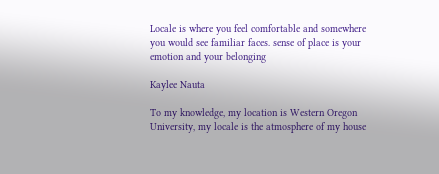Locale is where you feel comfortable and somewhere you would see familiar faces. sense of place is your emotion and your belonging

Kaylee Nauta

To my knowledge, my location is Western Oregon University, my locale is the atmosphere of my house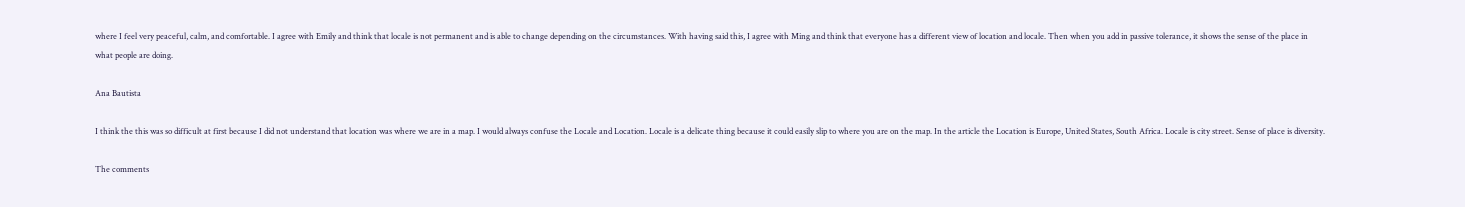where I feel very peaceful, calm, and comfortable. I agree with Emily and think that locale is not permanent and is able to change depending on the circumstances. With having said this, I agree with Ming and think that everyone has a different view of location and locale. Then when you add in passive tolerance, it shows the sense of the place in what people are doing.

Ana Bautista

I think the this was so difficult at first because I did not understand that location was where we are in a map. I would always confuse the Locale and Location. Locale is a delicate thing because it could easily slip to where you are on the map. In the article the Location is Europe, United States, South Africa. Locale is city street. Sense of place is diversity.

The comments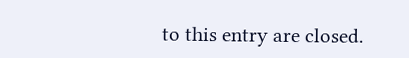to this entry are closed.